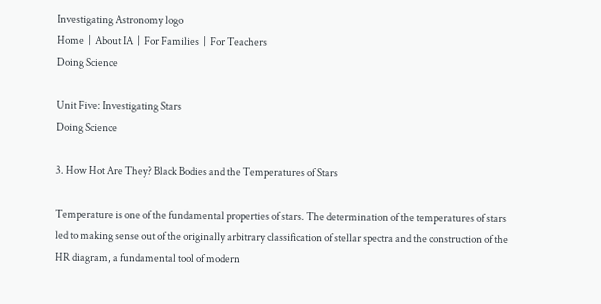Investigating Astronomy logo
Home  |  About IA  |  For Families  |  For Teachers
Doing Science

Unit Five: Investigating Stars
Doing Science

3. How Hot Are They? Black Bodies and the Temperatures of Stars

Temperature is one of the fundamental properties of stars. The determination of the temperatures of stars led to making sense out of the originally arbitrary classification of stellar spectra and the construction of the HR diagram, a fundamental tool of modern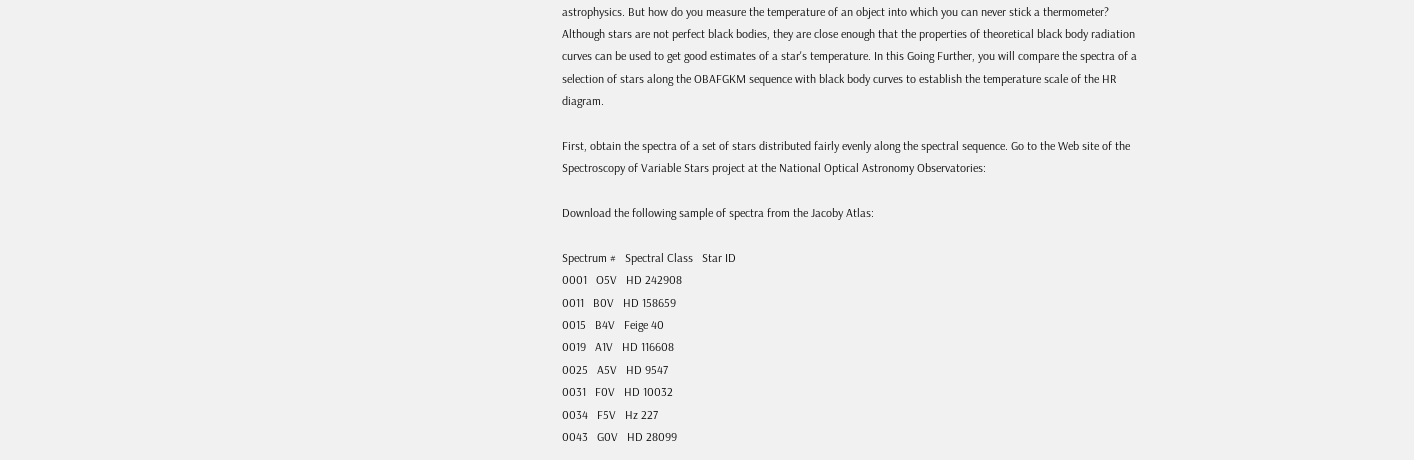astrophysics. But how do you measure the temperature of an object into which you can never stick a thermometer? Although stars are not perfect black bodies, they are close enough that the properties of theoretical black body radiation curves can be used to get good estimates of a star's temperature. In this Going Further, you will compare the spectra of a selection of stars along the OBAFGKM sequence with black body curves to establish the temperature scale of the HR diagram.

First, obtain the spectra of a set of stars distributed fairly evenly along the spectral sequence. Go to the Web site of the Spectroscopy of Variable Stars project at the National Optical Astronomy Observatories:

Download the following sample of spectra from the Jacoby Atlas:

Spectrum #   Spectral Class   Star ID
0001   O5V   HD 242908
0011   B0V   HD 158659
0015   B4V   Feige 40
0019   A1V   HD 116608
0025   A5V   HD 9547
0031   F0V   HD 10032
0034   F5V   Hz 227
0043   G0V   HD 28099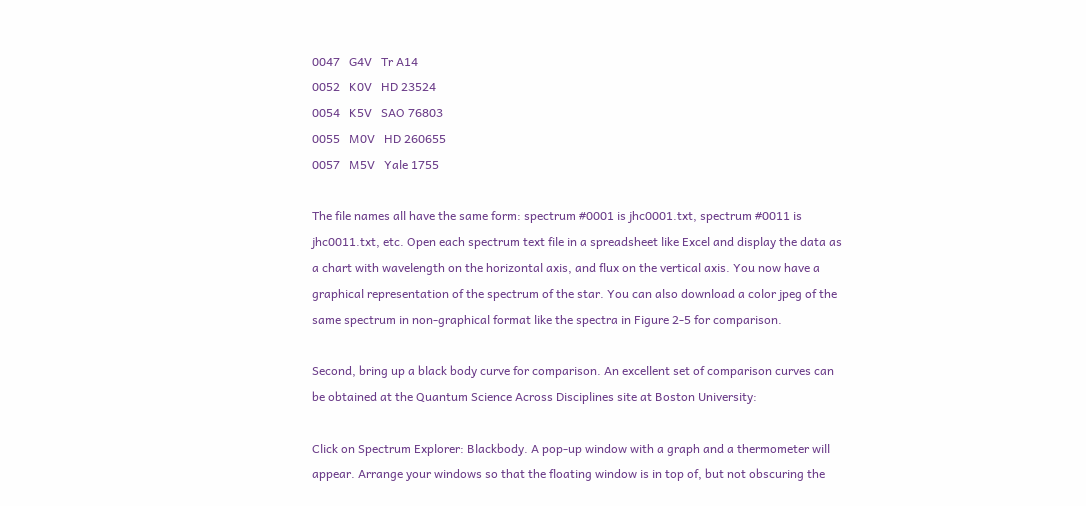0047   G4V   Tr A14
0052   K0V   HD 23524
0054   K5V   SAO 76803
0055   M0V   HD 260655
0057   M5V   Yale 1755

The file names all have the same form: spectrum #0001 is jhc0001.txt, spectrum #0011 is jhc0011.txt, etc. Open each spectrum text file in a spreadsheet like Excel and display the data as a chart with wavelength on the horizontal axis, and flux on the vertical axis. You now have a graphical representation of the spectrum of the star. You can also download a color jpeg of the same spectrum in non-graphical format like the spectra in Figure 2-5 for comparison.

Second, bring up a black body curve for comparison. An excellent set of comparison curves can be obtained at the Quantum Science Across Disciplines site at Boston University:

Click on Spectrum Explorer: Blackbody. A pop-up window with a graph and a thermometer will appear. Arrange your windows so that the floating window is in top of, but not obscuring the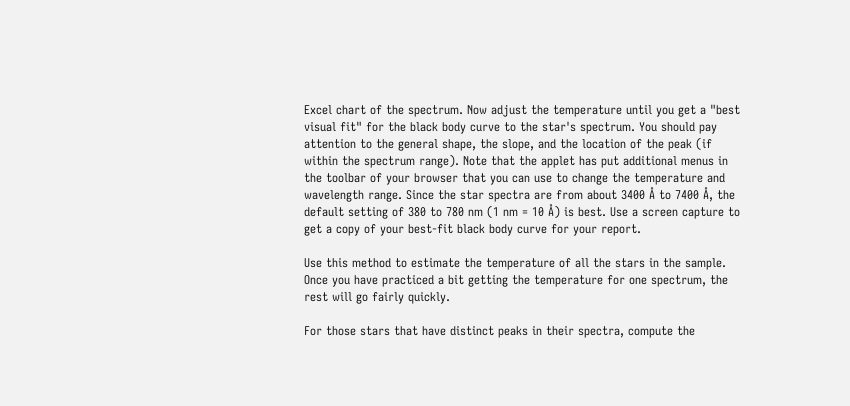Excel chart of the spectrum. Now adjust the temperature until you get a "best visual fit" for the black body curve to the star's spectrum. You should pay attention to the general shape, the slope, and the location of the peak (if within the spectrum range). Note that the applet has put additional menus in the toolbar of your browser that you can use to change the temperature and wavelength range. Since the star spectra are from about 3400 Å to 7400 Å, the default setting of 380 to 780 nm (1 nm = 10 Å) is best. Use a screen capture to get a copy of your best-fit black body curve for your report.

Use this method to estimate the temperature of all the stars in the sample. Once you have practiced a bit getting the temperature for one spectrum, the rest will go fairly quickly.

For those stars that have distinct peaks in their spectra, compute the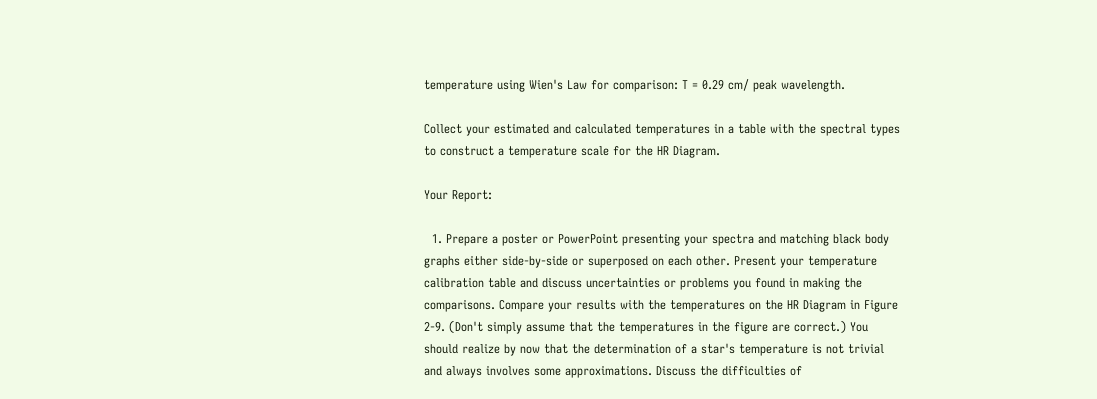temperature using Wien's Law for comparison: T = 0.29 cm/ peak wavelength.

Collect your estimated and calculated temperatures in a table with the spectral types to construct a temperature scale for the HR Diagram.

Your Report:

  1. Prepare a poster or PowerPoint presenting your spectra and matching black body graphs either side-by-side or superposed on each other. Present your temperature calibration table and discuss uncertainties or problems you found in making the comparisons. Compare your results with the temperatures on the HR Diagram in Figure 2-9. (Don't simply assume that the temperatures in the figure are correct.) You should realize by now that the determination of a star's temperature is not trivial and always involves some approximations. Discuss the difficulties of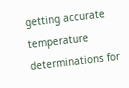getting accurate temperature determinations for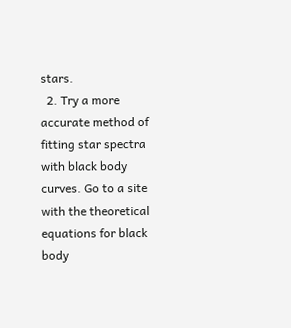stars.
  2. Try a more accurate method of fitting star spectra with black body curves. Go to a site with the theoretical equations for black body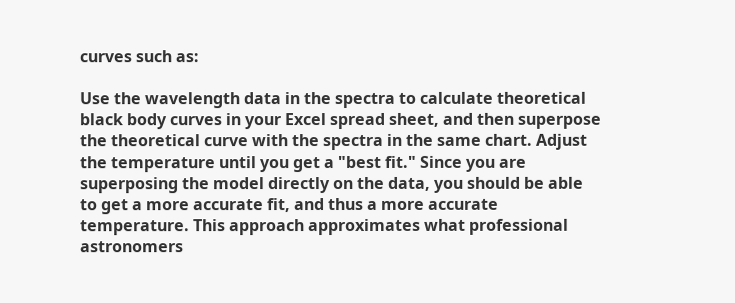curves such as:

Use the wavelength data in the spectra to calculate theoretical black body curves in your Excel spread sheet, and then superpose the theoretical curve with the spectra in the same chart. Adjust the temperature until you get a "best fit." Since you are superposing the model directly on the data, you should be able to get a more accurate fit, and thus a more accurate temperature. This approach approximates what professional astronomers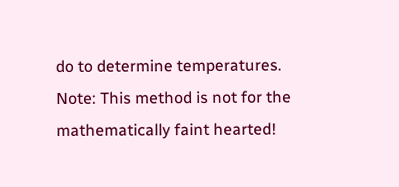do to determine temperatures. Note: This method is not for the mathematically faint hearted!